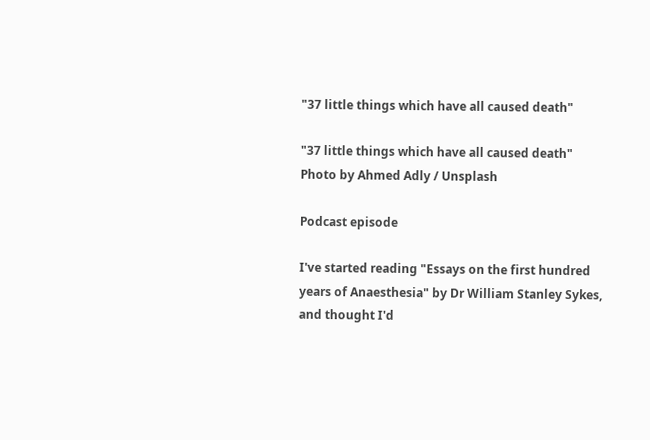"37 little things which have all caused death"

"37 little things which have all caused death"
Photo by Ahmed Adly / Unsplash

Podcast episode

I've started reading "Essays on the first hundred years of Anaesthesia" by Dr William Stanley Sykes, and thought I'd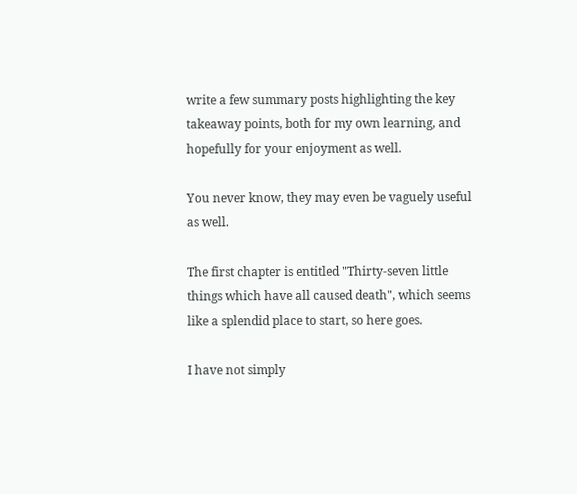write a few summary posts highlighting the key takeaway points, both for my own learning, and hopefully for your enjoyment as well.

You never know, they may even be vaguely useful as well.

The first chapter is entitled "Thirty-seven little things which have all caused death", which seems like a splendid place to start, so here goes.

I have not simply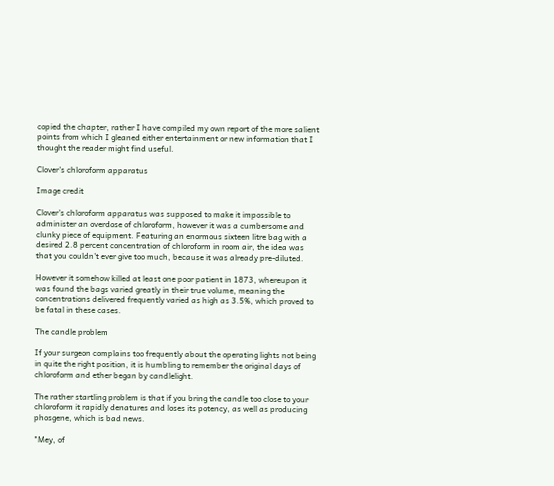copied the chapter, rather I have compiled my own report of the more salient points from which I gleaned either entertainment or new information that I thought the reader might find useful.

Clover's chloroform apparatus

Image credit

Clover's chloroform apparatus was supposed to make it impossible to administer an overdose of chloroform, however it was a cumbersome and clunky piece of equipment. Featuring an enormous sixteen litre bag with a desired 2.8 percent concentration of chloroform in room air, the idea was that you couldn't ever give too much, because it was already pre-diluted.

However it somehow killed at least one poor patient in 1873, whereupon it was found the bags varied greatly in their true volume, meaning the concentrations delivered frequently varied as high as 3.5%, which proved to be fatal in these cases.

The candle problem

If your surgeon complains too frequently about the operating lights not being in quite the right position, it is humbling to remember the original days of chloroform and ether began by candlelight.

The rather startling problem is that if you bring the candle too close to your chloroform it rapidly denatures and loses its potency, as well as producing phosgene, which is bad news.

"Mey, of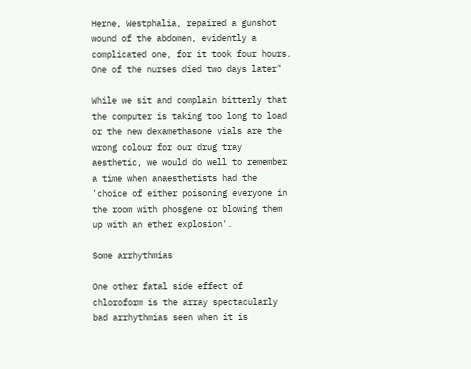Herne, Westphalia, repaired a gunshot wound of the abdomen, evidently a complicated one, for it took four hours. One of the nurses died two days later"

While we sit and complain bitterly that the computer is taking too long to load or the new dexamethasone vials are the wrong colour for our drug tray aesthetic, we would do well to remember a time when anaesthetists had the 'choice of either poisoning everyone in the room with phosgene or blowing them up with an ether explosion'.

Some arrhythmias

One other fatal side effect of chloroform is the array spectacularly bad arrhythmias seen when it is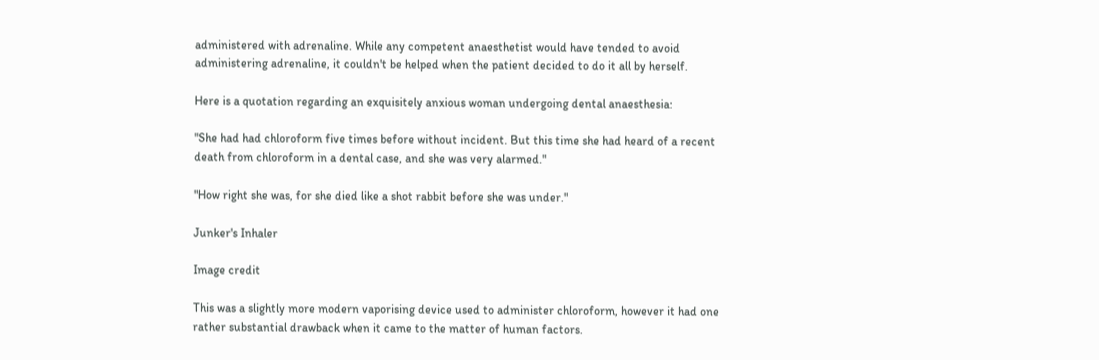administered with adrenaline. While any competent anaesthetist would have tended to avoid administering adrenaline, it couldn't be helped when the patient decided to do it all by herself.

Here is a quotation regarding an exquisitely anxious woman undergoing dental anaesthesia:

"She had had chloroform five times before without incident. But this time she had heard of a recent death from chloroform in a dental case, and she was very alarmed."

"How right she was, for she died like a shot rabbit before she was under."

Junker's Inhaler

Image credit

This was a slightly more modern vaporising device used to administer chloroform, however it had one rather substantial drawback when it came to the matter of human factors.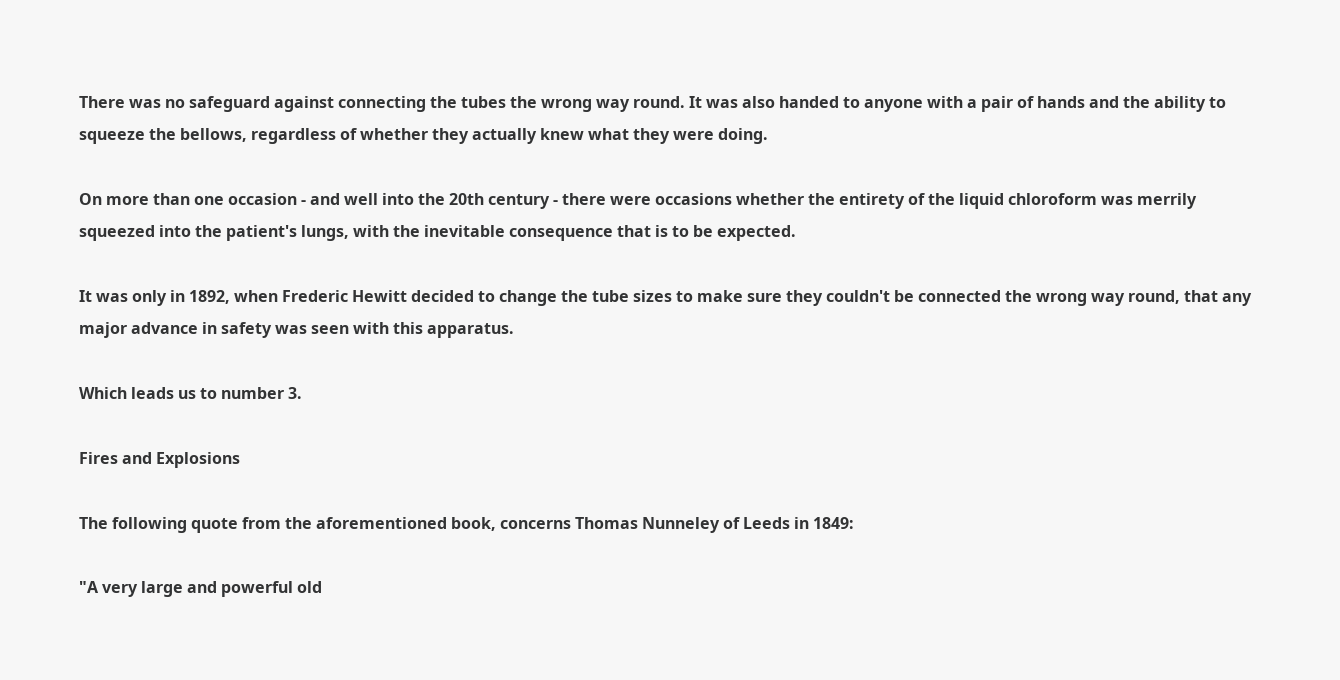There was no safeguard against connecting the tubes the wrong way round. It was also handed to anyone with a pair of hands and the ability to squeeze the bellows, regardless of whether they actually knew what they were doing.

On more than one occasion - and well into the 20th century - there were occasions whether the entirety of the liquid chloroform was merrily squeezed into the patient's lungs, with the inevitable consequence that is to be expected.

It was only in 1892, when Frederic Hewitt decided to change the tube sizes to make sure they couldn't be connected the wrong way round, that any major advance in safety was seen with this apparatus.

Which leads us to number 3.

Fires and Explosions

The following quote from the aforementioned book, concerns Thomas Nunneley of Leeds in 1849:

"A very large and powerful old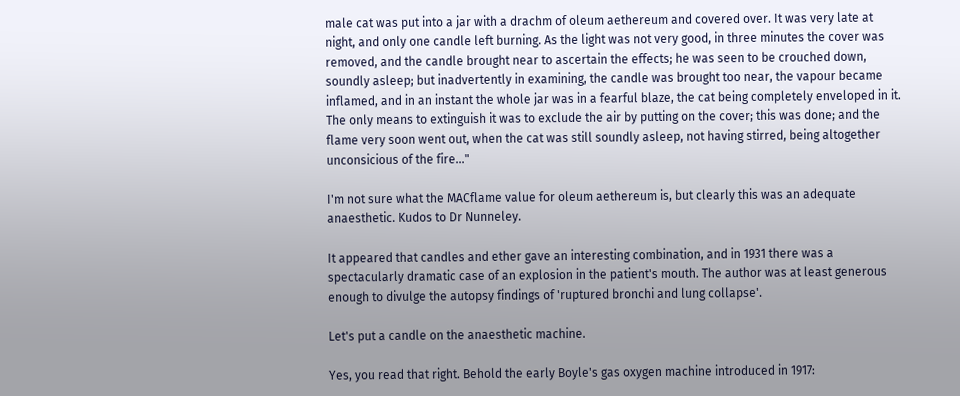male cat was put into a jar with a drachm of oleum aethereum and covered over. It was very late at night, and only one candle left burning. As the light was not very good, in three minutes the cover was removed, and the candle brought near to ascertain the effects; he was seen to be crouched down, soundly asleep; but inadvertently in examining, the candle was brought too near, the vapour became inflamed, and in an instant the whole jar was in a fearful blaze, the cat being completely enveloped in it. The only means to extinguish it was to exclude the air by putting on the cover; this was done; and the flame very soon went out, when the cat was still soundly asleep, not having stirred, being altogether unconsicious of the fire..."

I'm not sure what the MACflame value for oleum aethereum is, but clearly this was an adequate anaesthetic. Kudos to Dr Nunneley.

It appeared that candles and ether gave an interesting combination, and in 1931 there was a spectacularly dramatic case of an explosion in the patient's mouth. The author was at least generous enough to divulge the autopsy findings of 'ruptured bronchi and lung collapse'.

Let's put a candle on the anaesthetic machine.

Yes, you read that right. Behold the early Boyle's gas oxygen machine introduced in 1917: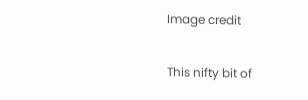Image credit

This nifty bit of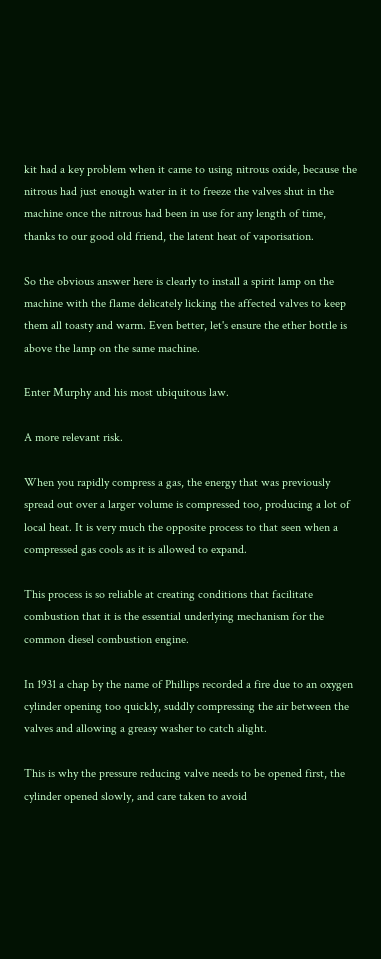kit had a key problem when it came to using nitrous oxide, because the nitrous had just enough water in it to freeze the valves shut in the machine once the nitrous had been in use for any length of time, thanks to our good old friend, the latent heat of vaporisation.

So the obvious answer here is clearly to install a spirit lamp on the machine with the flame delicately licking the affected valves to keep them all toasty and warm. Even better, let's ensure the ether bottle is above the lamp on the same machine.

Enter Murphy and his most ubiquitous law.

A more relevant risk.

When you rapidly compress a gas, the energy that was previously spread out over a larger volume is compressed too, producing a lot of local heat. It is very much the opposite process to that seen when a compressed gas cools as it is allowed to expand.

This process is so reliable at creating conditions that facilitate combustion that it is the essential underlying mechanism for the common diesel combustion engine.

In 1931 a chap by the name of Phillips recorded a fire due to an oxygen cylinder opening too quickly, suddly compressing the air between the valves and allowing a greasy washer to catch alight.

This is why the pressure reducing valve needs to be opened first, the cylinder opened slowly, and care taken to avoid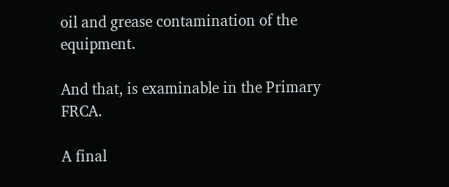oil and grease contamination of the equipment.

And that, is examinable in the Primary FRCA.

A final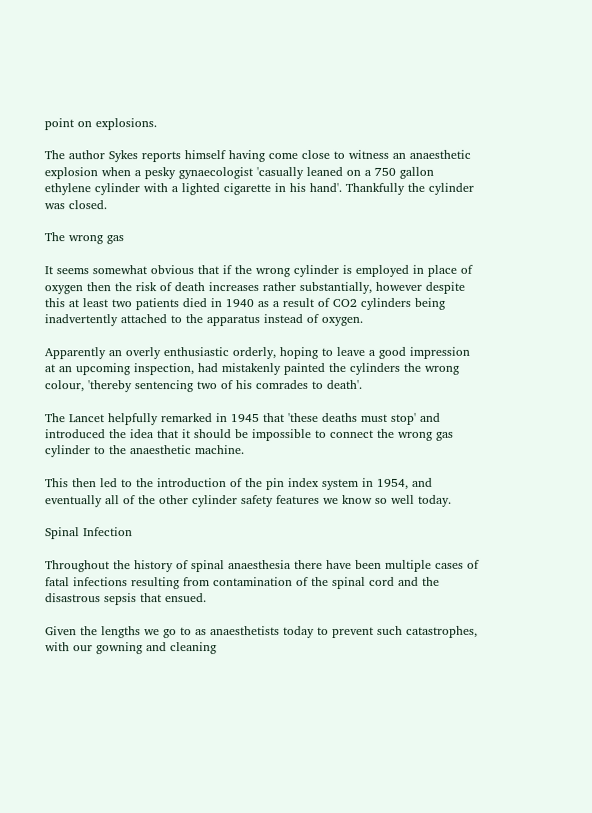point on explosions.

The author Sykes reports himself having come close to witness an anaesthetic explosion when a pesky gynaecologist 'casually leaned on a 750 gallon ethylene cylinder with a lighted cigarette in his hand'. Thankfully the cylinder was closed.

The wrong gas

It seems somewhat obvious that if the wrong cylinder is employed in place of oxygen then the risk of death increases rather substantially, however despite this at least two patients died in 1940 as a result of CO2 cylinders being inadvertently attached to the apparatus instead of oxygen.

Apparently an overly enthusiastic orderly, hoping to leave a good impression at an upcoming inspection, had mistakenly painted the cylinders the wrong colour, 'thereby sentencing two of his comrades to death'.

The Lancet helpfully remarked in 1945 that 'these deaths must stop' and introduced the idea that it should be impossible to connect the wrong gas cylinder to the anaesthetic machine.

This then led to the introduction of the pin index system in 1954, and eventually all of the other cylinder safety features we know so well today.

Spinal Infection

Throughout the history of spinal anaesthesia there have been multiple cases of fatal infections resulting from contamination of the spinal cord and the disastrous sepsis that ensued.

Given the lengths we go to as anaesthetists today to prevent such catastrophes, with our gowning and cleaning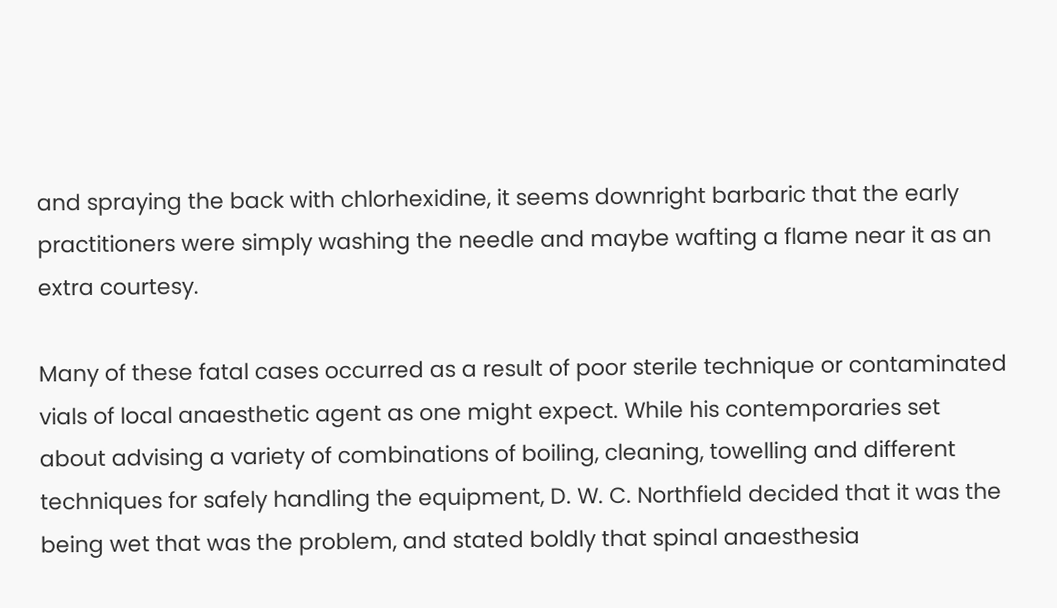and spraying the back with chlorhexidine, it seems downright barbaric that the early practitioners were simply washing the needle and maybe wafting a flame near it as an extra courtesy.

Many of these fatal cases occurred as a result of poor sterile technique or contaminated vials of local anaesthetic agent as one might expect. While his contemporaries set about advising a variety of combinations of boiling, cleaning, towelling and different techniques for safely handling the equipment, D. W. C. Northfield decided that it was the being wet that was the problem, and stated boldly that spinal anaesthesia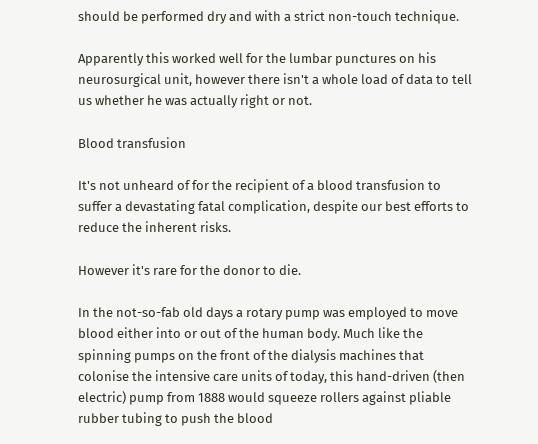should be performed dry and with a strict non-touch technique.

Apparently this worked well for the lumbar punctures on his neurosurgical unit, however there isn't a whole load of data to tell us whether he was actually right or not.

Blood transfusion

It's not unheard of for the recipient of a blood transfusion to suffer a devastating fatal complication, despite our best efforts to reduce the inherent risks.

However it's rare for the donor to die.

In the not-so-fab old days a rotary pump was employed to move blood either into or out of the human body. Much like the spinning pumps on the front of the dialysis machines that colonise the intensive care units of today, this hand-driven (then electric) pump from 1888 would squeeze rollers against pliable rubber tubing to push the blood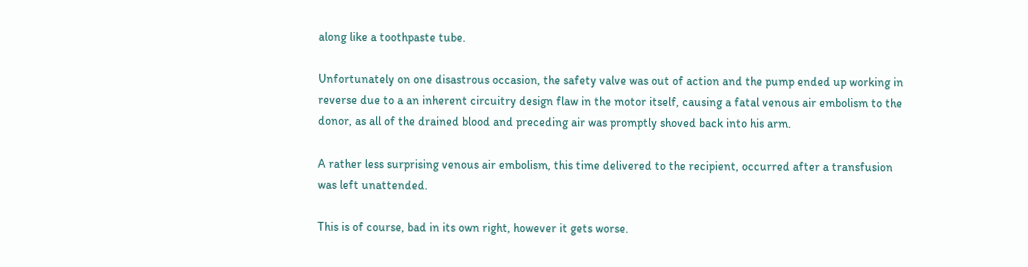along like a toothpaste tube.

Unfortunately on one disastrous occasion, the safety valve was out of action and the pump ended up working in reverse due to a an inherent circuitry design flaw in the motor itself, causing a fatal venous air embolism to the donor, as all of the drained blood and preceding air was promptly shoved back into his arm.

A rather less surprising venous air embolism, this time delivered to the recipient, occurred after a transfusion was left unattended.

This is of course, bad in its own right, however it gets worse.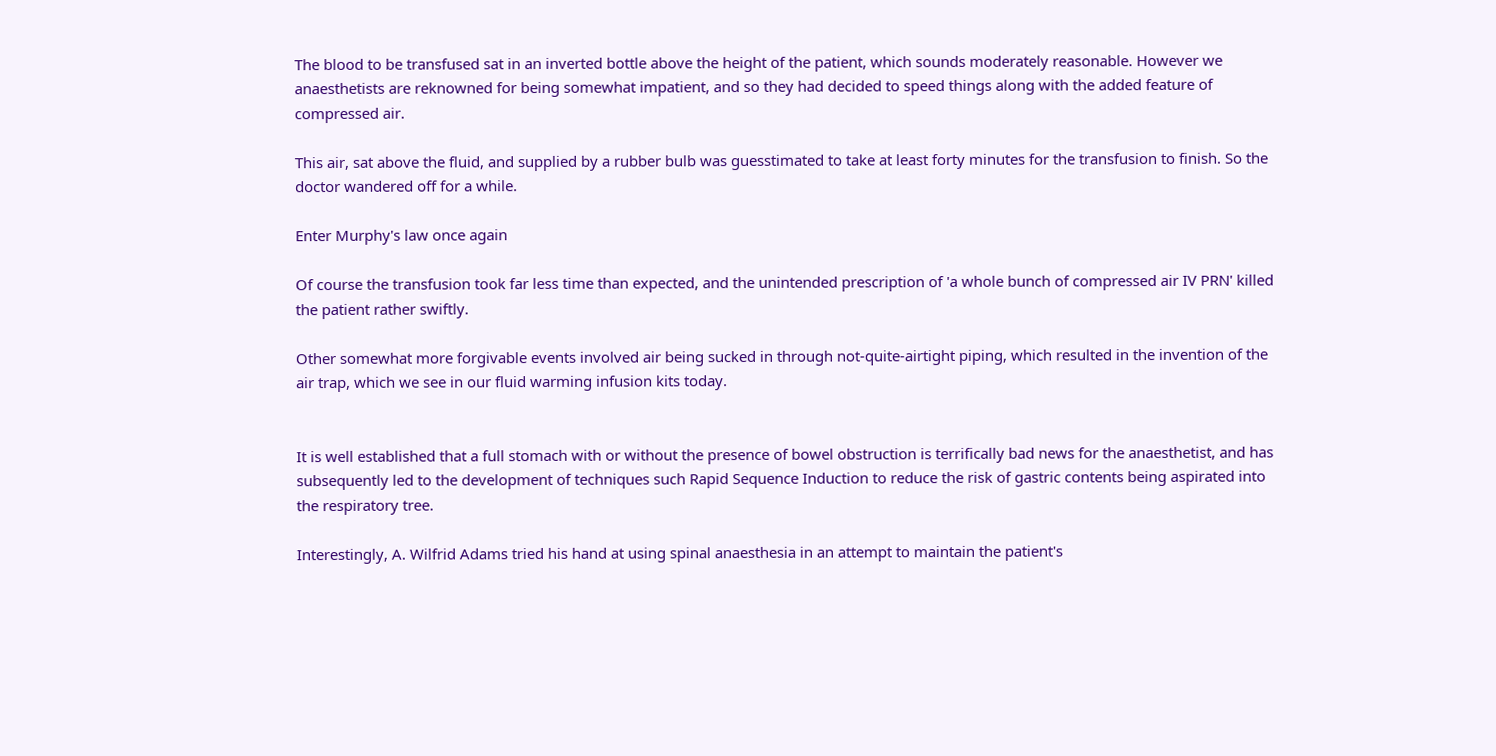The blood to be transfused sat in an inverted bottle above the height of the patient, which sounds moderately reasonable. However we anaesthetists are reknowned for being somewhat impatient, and so they had decided to speed things along with the added feature of compressed air.

This air, sat above the fluid, and supplied by a rubber bulb was guesstimated to take at least forty minutes for the transfusion to finish. So the doctor wandered off for a while.

Enter Murphy's law once again

Of course the transfusion took far less time than expected, and the unintended prescription of 'a whole bunch of compressed air IV PRN' killed the patient rather swiftly.

Other somewhat more forgivable events involved air being sucked in through not-quite-airtight piping, which resulted in the invention of the air trap, which we see in our fluid warming infusion kits today.


It is well established that a full stomach with or without the presence of bowel obstruction is terrifically bad news for the anaesthetist, and has subsequently led to the development of techniques such Rapid Sequence Induction to reduce the risk of gastric contents being aspirated into the respiratory tree.

Interestingly, A. Wilfrid Adams tried his hand at using spinal anaesthesia in an attempt to maintain the patient's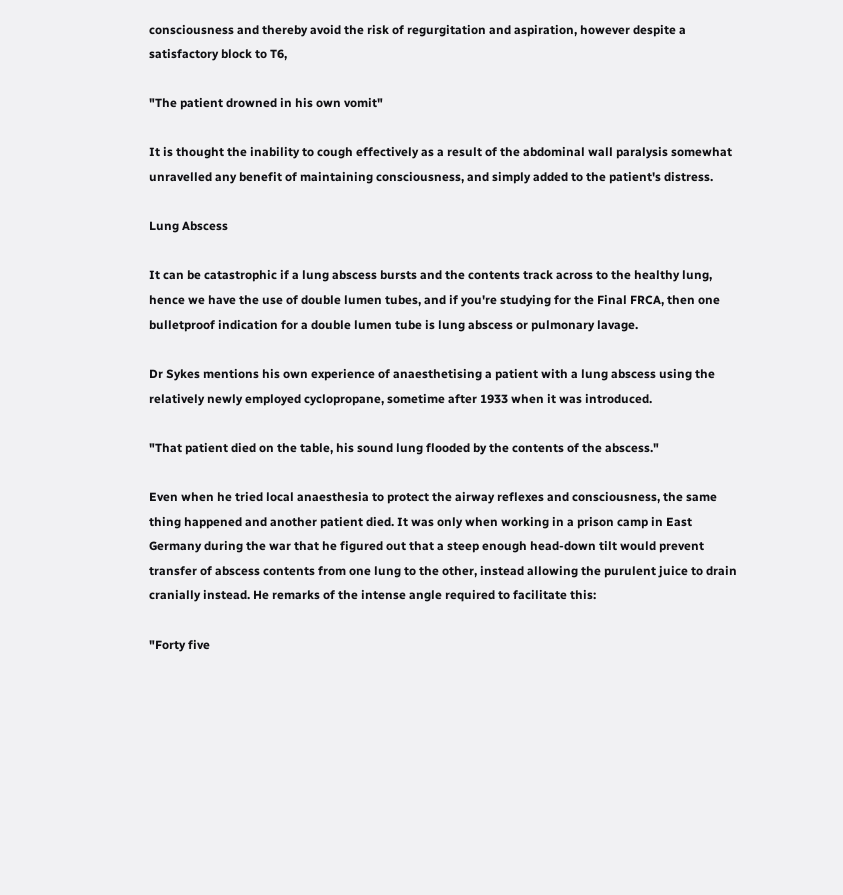consciousness and thereby avoid the risk of regurgitation and aspiration, however despite a satisfactory block to T6,

"The patient drowned in his own vomit"

It is thought the inability to cough effectively as a result of the abdominal wall paralysis somewhat unravelled any benefit of maintaining consciousness, and simply added to the patient's distress.

Lung Abscess

It can be catastrophic if a lung abscess bursts and the contents track across to the healthy lung, hence we have the use of double lumen tubes, and if you're studying for the Final FRCA, then one bulletproof indication for a double lumen tube is lung abscess or pulmonary lavage.

Dr Sykes mentions his own experience of anaesthetising a patient with a lung abscess using the relatively newly employed cyclopropane, sometime after 1933 when it was introduced.

"That patient died on the table, his sound lung flooded by the contents of the abscess."

Even when he tried local anaesthesia to protect the airway reflexes and consciousness, the same thing happened and another patient died. It was only when working in a prison camp in East Germany during the war that he figured out that a steep enough head-down tilt would prevent transfer of abscess contents from one lung to the other, instead allowing the purulent juice to drain cranially instead. He remarks of the intense angle required to facilitate this:

"Forty five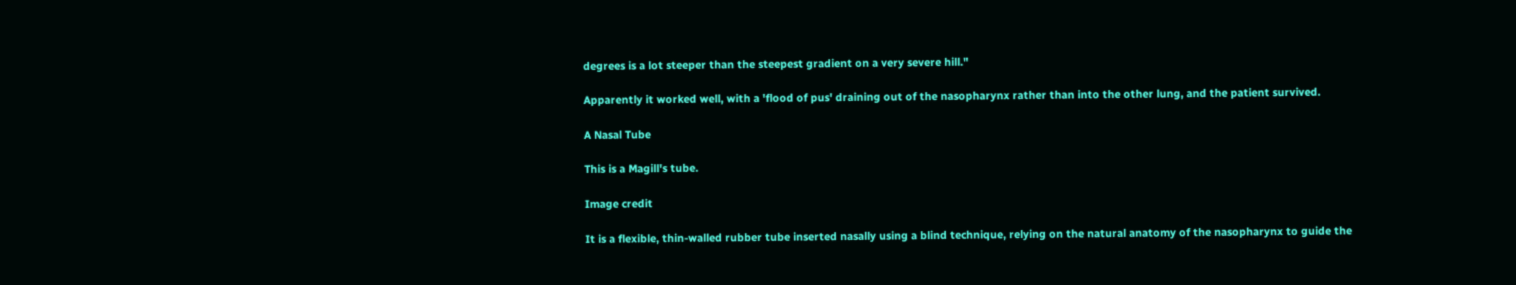degrees is a lot steeper than the steepest gradient on a very severe hill."

Apparently it worked well, with a 'flood of pus' draining out of the nasopharynx rather than into the other lung, and the patient survived.

A Nasal Tube

This is a Magill's tube.

Image credit

It is a flexible, thin-walled rubber tube inserted nasally using a blind technique, relying on the natural anatomy of the nasopharynx to guide the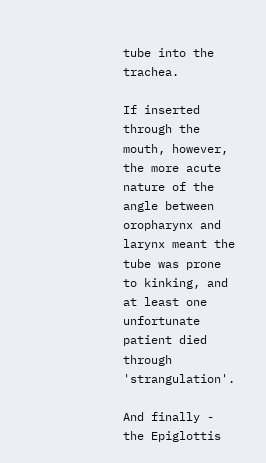tube into the trachea.

If inserted through the mouth, however, the more acute nature of the angle between oropharynx and larynx meant the tube was prone to kinking, and at least one unfortunate patient died through 'strangulation'.

And finally - the Epiglottis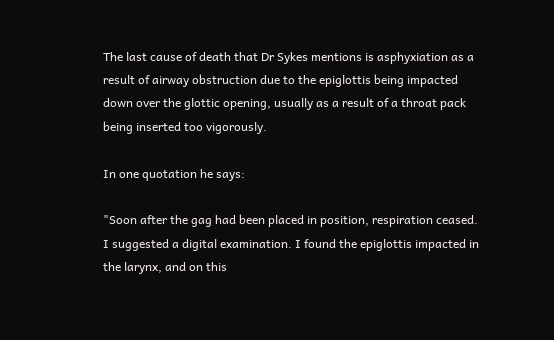The last cause of death that Dr Sykes mentions is asphyxiation as a result of airway obstruction due to the epiglottis being impacted down over the glottic opening, usually as a result of a throat pack being inserted too vigorously.

In one quotation he says:

"Soon after the gag had been placed in position, respiration ceased. I suggested a digital examination. I found the epiglottis impacted in the larynx, and on this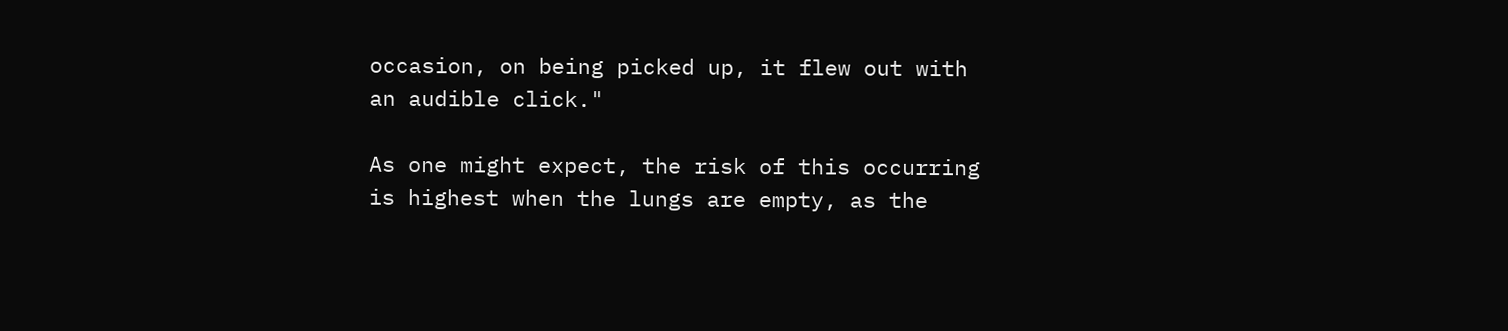occasion, on being picked up, it flew out with an audible click."

As one might expect, the risk of this occurring is highest when the lungs are empty, as the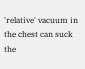'relative' vacuum in the chest can suck the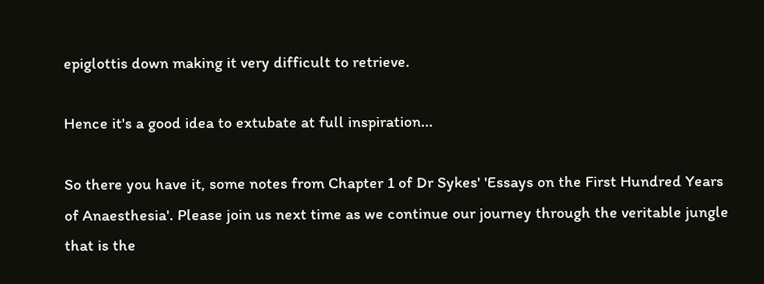epiglottis down making it very difficult to retrieve.

Hence it's a good idea to extubate at full inspiration...

So there you have it, some notes from Chapter 1 of Dr Sykes' 'Essays on the First Hundred Years of Anaesthesia'. Please join us next time as we continue our journey through the veritable jungle that is the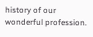history of our wonderful profession.